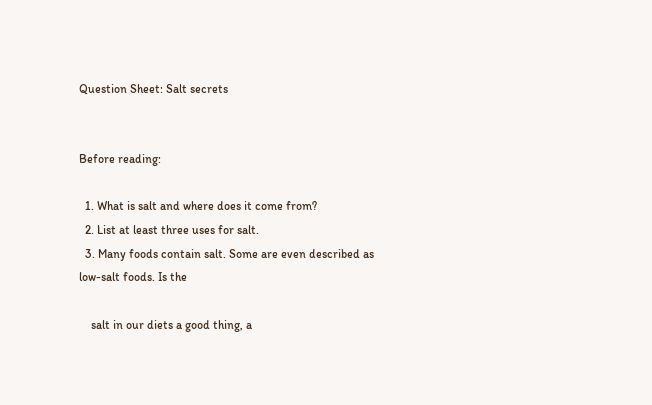Question Sheet: Salt secrets


Before reading:

  1. What is salt and where does it come from?
  2. List at least three uses for salt.
  3. Many foods contain salt. Some are even described as low-salt foods. Is the

    salt in our diets a good thing, a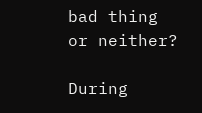bad thing or neither?

During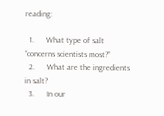reading:

  1.      What type of salt “concerns scientists most?”
  2.      What are the ingredients in salt?
  3.      In our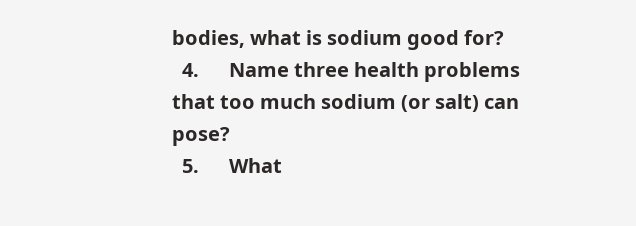bodies, what is sodium good for?
  4.      Name three health problems that too much sodium (or salt) can pose?
  5.      What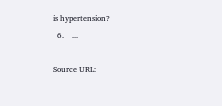is hypertension?
  6.    ...

Source URL: